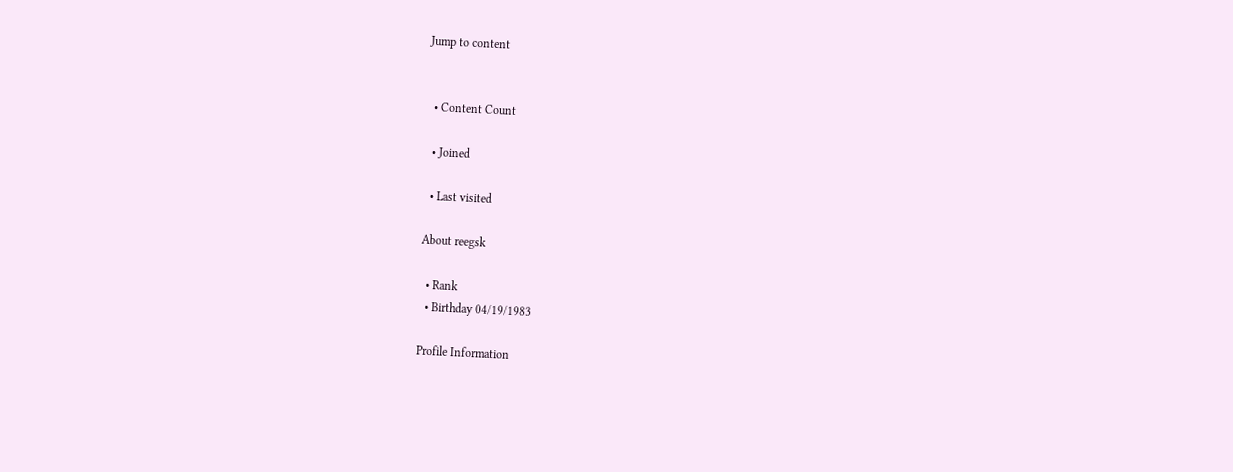Jump to content


  • Content Count

  • Joined

  • Last visited

About reegsk

  • Rank
  • Birthday 04/19/1983

Profile Information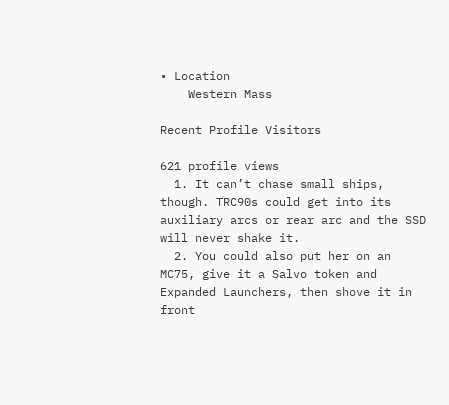• Location
    Western Mass

Recent Profile Visitors

621 profile views
  1. It can’t chase small ships, though. TRC90s could get into its auxiliary arcs or rear arc and the SSD will never shake it.
  2. You could also put her on an MC75, give it a Salvo token and Expanded Launchers, then shove it in front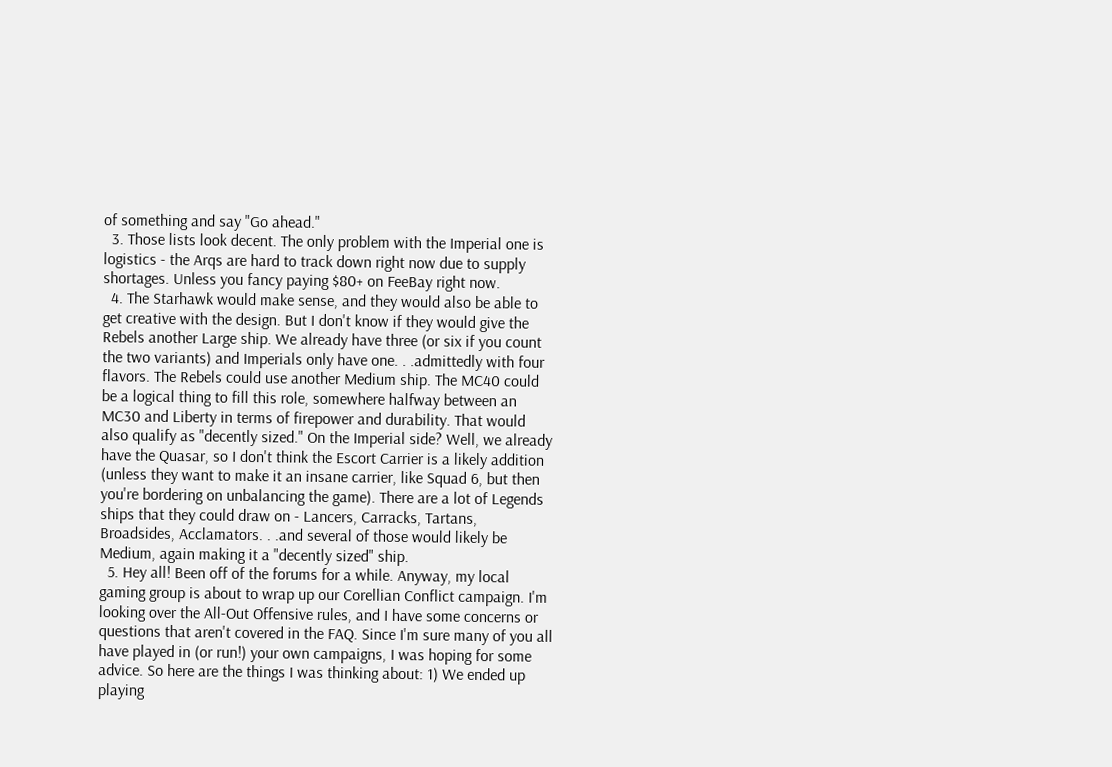of something and say "Go ahead."
  3. Those lists look decent. The only problem with the Imperial one is logistics - the Arqs are hard to track down right now due to supply shortages. Unless you fancy paying $80+ on FeeBay right now.
  4. The Starhawk would make sense, and they would also be able to get creative with the design. But I don't know if they would give the Rebels another Large ship. We already have three (or six if you count the two variants) and Imperials only have one. . .admittedly with four flavors. The Rebels could use another Medium ship. The MC40 could be a logical thing to fill this role, somewhere halfway between an MC30 and Liberty in terms of firepower and durability. That would also qualify as "decently sized." On the Imperial side? Well, we already have the Quasar, so I don't think the Escort Carrier is a likely addition (unless they want to make it an insane carrier, like Squad 6, but then you're bordering on unbalancing the game). There are a lot of Legends ships that they could draw on - Lancers, Carracks, Tartans, Broadsides, Acclamators. . .and several of those would likely be Medium, again making it a "decently sized" ship.
  5. Hey all! Been off of the forums for a while. Anyway, my local gaming group is about to wrap up our Corellian Conflict campaign. I'm looking over the All-Out Offensive rules, and I have some concerns or questions that aren't covered in the FAQ. Since I'm sure many of you all have played in (or run!) your own campaigns, I was hoping for some advice. So here are the things I was thinking about: 1) We ended up playing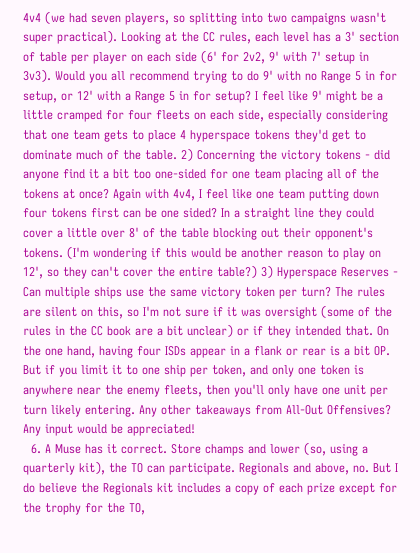4v4 (we had seven players, so splitting into two campaigns wasn't super practical). Looking at the CC rules, each level has a 3' section of table per player on each side (6' for 2v2, 9' with 7' setup in 3v3). Would you all recommend trying to do 9' with no Range 5 in for setup, or 12' with a Range 5 in for setup? I feel like 9' might be a little cramped for four fleets on each side, especially considering that one team gets to place 4 hyperspace tokens they'd get to dominate much of the table. 2) Concerning the victory tokens - did anyone find it a bit too one-sided for one team placing all of the tokens at once? Again with 4v4, I feel like one team putting down four tokens first can be one sided? In a straight line they could cover a little over 8' of the table blocking out their opponent's tokens. (I'm wondering if this would be another reason to play on 12', so they can't cover the entire table?) 3) Hyperspace Reserves - Can multiple ships use the same victory token per turn? The rules are silent on this, so I'm not sure if it was oversight (some of the rules in the CC book are a bit unclear) or if they intended that. On the one hand, having four ISDs appear in a flank or rear is a bit OP. But if you limit it to one ship per token, and only one token is anywhere near the enemy fleets, then you'll only have one unit per turn likely entering. Any other takeaways from All-Out Offensives? Any input would be appreciated!
  6. A Muse has it correct. Store champs and lower (so, using a quarterly kit), the TO can participate. Regionals and above, no. But I do believe the Regionals kit includes a copy of each prize except for the trophy for the TO,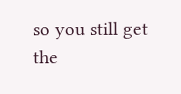so you still get the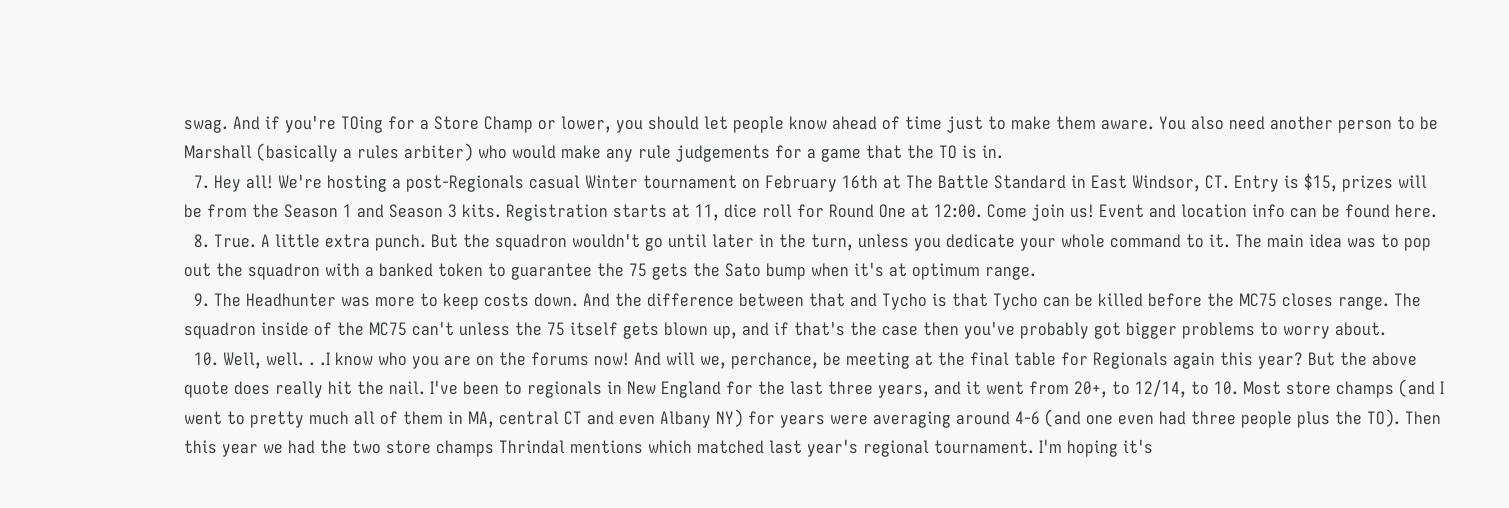swag. And if you're TOing for a Store Champ or lower, you should let people know ahead of time just to make them aware. You also need another person to be Marshall (basically a rules arbiter) who would make any rule judgements for a game that the TO is in.
  7. Hey all! We're hosting a post-Regionals casual Winter tournament on February 16th at The Battle Standard in East Windsor, CT. Entry is $15, prizes will be from the Season 1 and Season 3 kits. Registration starts at 11, dice roll for Round One at 12:00. Come join us! Event and location info can be found here.
  8. True. A little extra punch. But the squadron wouldn't go until later in the turn, unless you dedicate your whole command to it. The main idea was to pop out the squadron with a banked token to guarantee the 75 gets the Sato bump when it's at optimum range.
  9. The Headhunter was more to keep costs down. And the difference between that and Tycho is that Tycho can be killed before the MC75 closes range. The squadron inside of the MC75 can't unless the 75 itself gets blown up, and if that's the case then you've probably got bigger problems to worry about.
  10. Well, well. . .I know who you are on the forums now! And will we, perchance, be meeting at the final table for Regionals again this year? But the above quote does really hit the nail. I've been to regionals in New England for the last three years, and it went from 20+, to 12/14, to 10. Most store champs (and I went to pretty much all of them in MA, central CT and even Albany NY) for years were averaging around 4-6 (and one even had three people plus the TO). Then this year we had the two store champs Thrindal mentions which matched last year's regional tournament. I'm hoping it's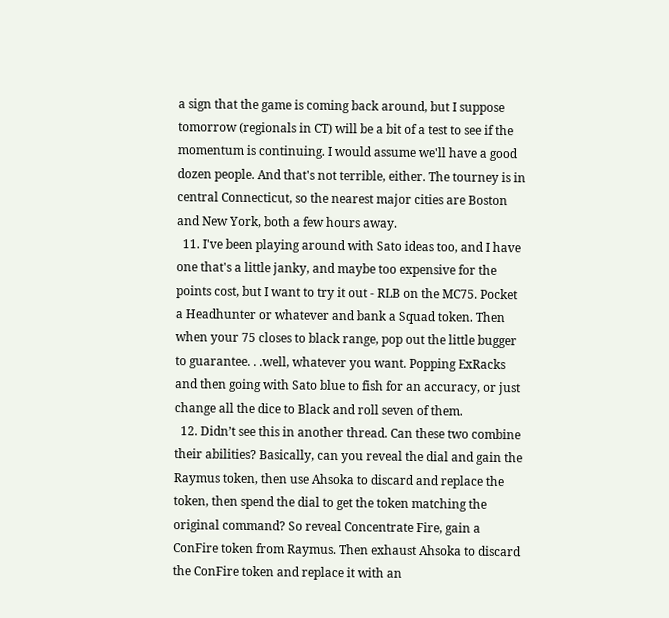a sign that the game is coming back around, but I suppose tomorrow (regionals in CT) will be a bit of a test to see if the momentum is continuing. I would assume we'll have a good dozen people. And that's not terrible, either. The tourney is in central Connecticut, so the nearest major cities are Boston and New York, both a few hours away.
  11. I've been playing around with Sato ideas too, and I have one that's a little janky, and maybe too expensive for the points cost, but I want to try it out - RLB on the MC75. Pocket a Headhunter or whatever and bank a Squad token. Then when your 75 closes to black range, pop out the little bugger to guarantee. . .well, whatever you want. Popping ExRacks and then going with Sato blue to fish for an accuracy, or just change all the dice to Black and roll seven of them.
  12. Didn’t see this in another thread. Can these two combine their abilities? Basically, can you reveal the dial and gain the Raymus token, then use Ahsoka to discard and replace the token, then spend the dial to get the token matching the original command? So reveal Concentrate Fire, gain a ConFire token from Raymus. Then exhaust Ahsoka to discard the ConFire token and replace it with an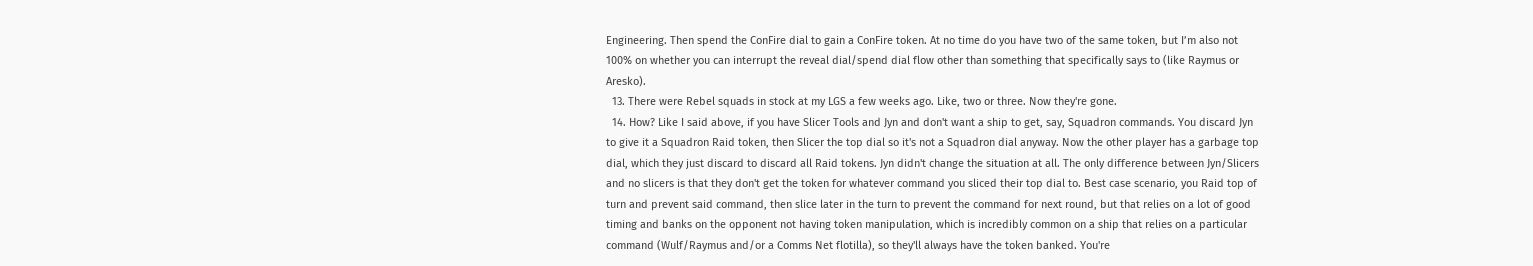Engineering. Then spend the ConFire dial to gain a ConFire token. At no time do you have two of the same token, but I’m also not 100% on whether you can interrupt the reveal dial/spend dial flow other than something that specifically says to (like Raymus or Aresko).
  13. There were Rebel squads in stock at my LGS a few weeks ago. Like, two or three. Now they're gone.
  14. How? Like I said above, if you have Slicer Tools and Jyn and don't want a ship to get, say, Squadron commands. You discard Jyn to give it a Squadron Raid token, then Slicer the top dial so it's not a Squadron dial anyway. Now the other player has a garbage top dial, which they just discard to discard all Raid tokens. Jyn didn't change the situation at all. The only difference between Jyn/Slicers and no slicers is that they don't get the token for whatever command you sliced their top dial to. Best case scenario, you Raid top of turn and prevent said command, then slice later in the turn to prevent the command for next round, but that relies on a lot of good timing and banks on the opponent not having token manipulation, which is incredibly common on a ship that relies on a particular command (Wulf/Raymus and/or a Comms Net flotilla), so they'll always have the token banked. You're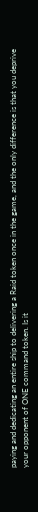paying and dedicating an entire ship to delivering a Raid token once in the game, and the only difference is that you deprive your opponent of ONE command token. Is it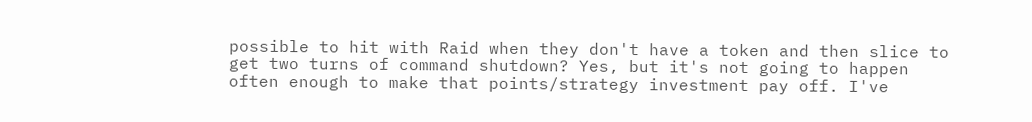possible to hit with Raid when they don't have a token and then slice to get two turns of command shutdown? Yes, but it's not going to happen often enough to make that points/strategy investment pay off. I've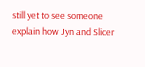still yet to see someone explain how Jyn and Slicer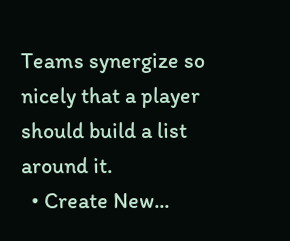Teams synergize so nicely that a player should build a list around it.
  • Create New...